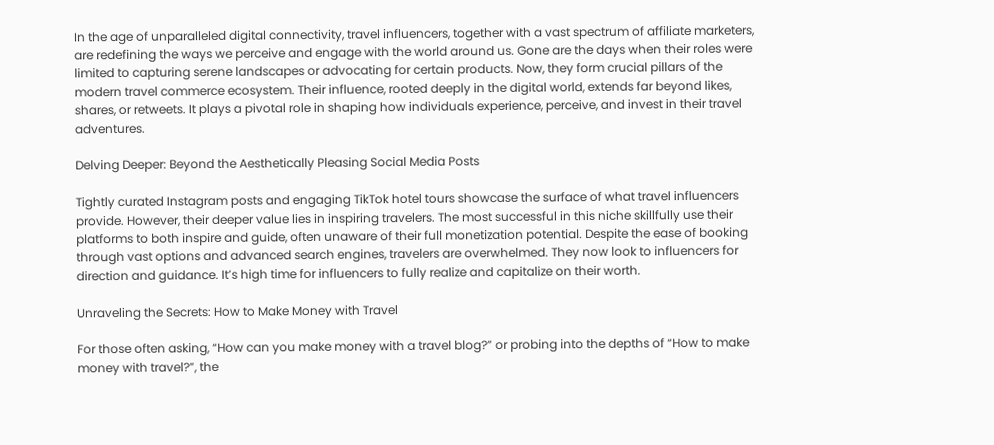In the age of unparalleled digital connectivity, travel influencers, together with a vast spectrum of affiliate marketers, are redefining the ways we perceive and engage with the world around us. Gone are the days when their roles were limited to capturing serene landscapes or advocating for certain products. Now, they form crucial pillars of the modern travel commerce ecosystem. Their influence, rooted deeply in the digital world, extends far beyond likes, shares, or retweets. It plays a pivotal role in shaping how individuals experience, perceive, and invest in their travel adventures.

Delving Deeper: Beyond the Aesthetically Pleasing Social Media Posts

Tightly curated Instagram posts and engaging TikTok hotel tours showcase the surface of what travel influencers provide. However, their deeper value lies in inspiring travelers. The most successful in this niche skillfully use their platforms to both inspire and guide, often unaware of their full monetization potential. Despite the ease of booking through vast options and advanced search engines, travelers are overwhelmed. They now look to influencers for direction and guidance. It’s high time for influencers to fully realize and capitalize on their worth.

Unraveling the Secrets: How to Make Money with Travel

For those often asking, “How can you make money with a travel blog?” or probing into the depths of “How to make money with travel?”, the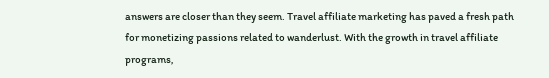answers are closer than they seem. Travel affiliate marketing has paved a fresh path for monetizing passions related to wanderlust. With the growth in travel affiliate programs,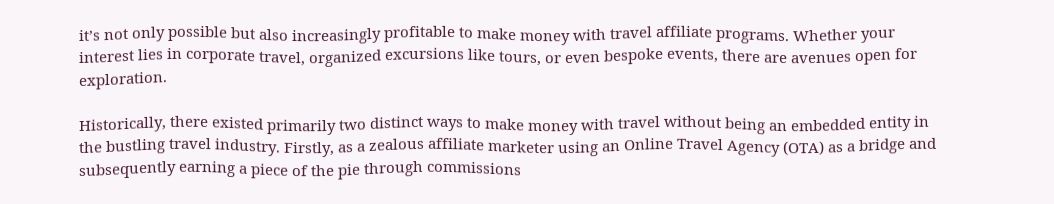it’s not only possible but also increasingly profitable to make money with travel affiliate programs. Whether your interest lies in corporate travel, organized excursions like tours, or even bespoke events, there are avenues open for exploration.

Historically, there existed primarily two distinct ways to make money with travel without being an embedded entity in the bustling travel industry. Firstly, as a zealous affiliate marketer using an Online Travel Agency (OTA) as a bridge and subsequently earning a piece of the pie through commissions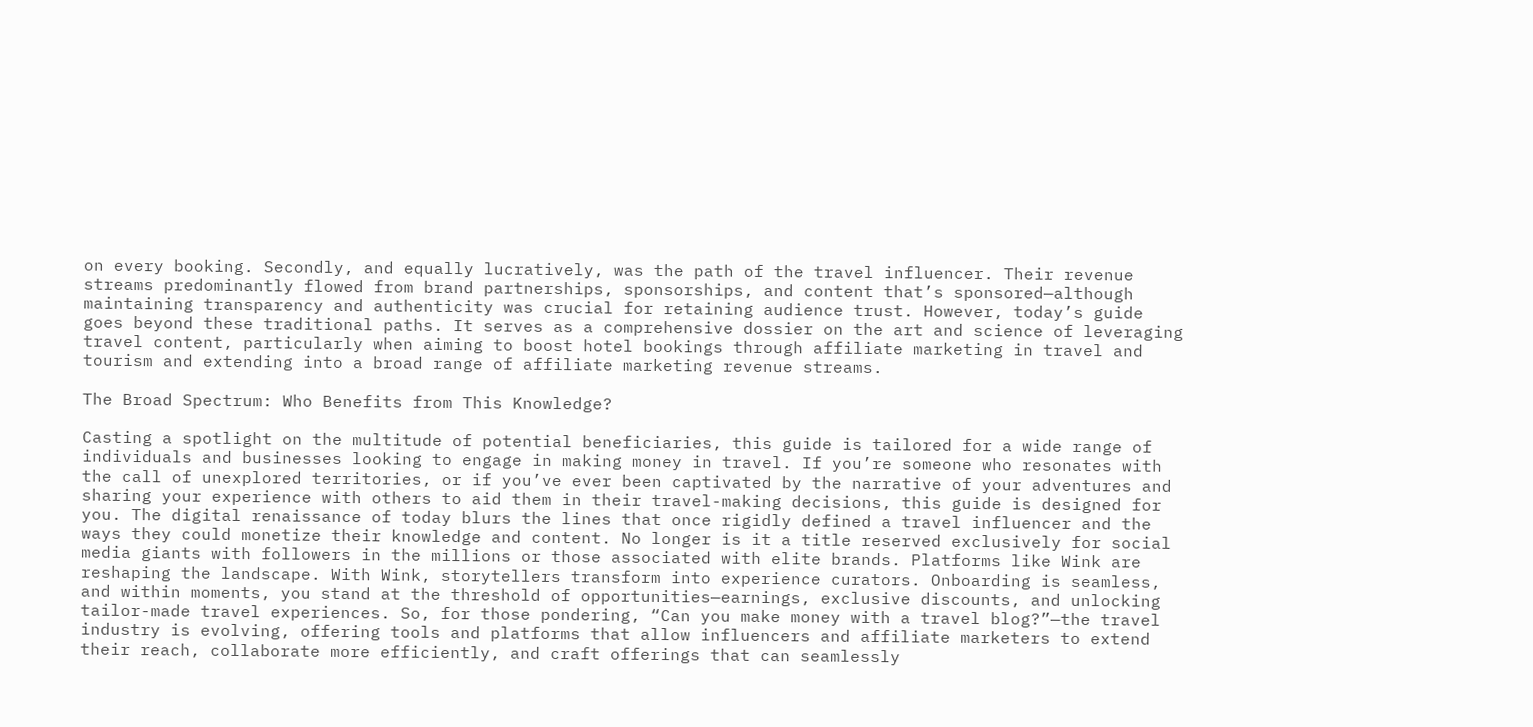on every booking. Secondly, and equally lucratively, was the path of the travel influencer. Their revenue streams predominantly flowed from brand partnerships, sponsorships, and content that’s sponsored—although maintaining transparency and authenticity was crucial for retaining audience trust. However, today’s guide goes beyond these traditional paths. It serves as a comprehensive dossier on the art and science of leveraging travel content, particularly when aiming to boost hotel bookings through affiliate marketing in travel and tourism and extending into a broad range of affiliate marketing revenue streams.

The Broad Spectrum: Who Benefits from This Knowledge?

Casting a spotlight on the multitude of potential beneficiaries, this guide is tailored for a wide range of individuals and businesses looking to engage in making money in travel. If you’re someone who resonates with the call of unexplored territories, or if you’ve ever been captivated by the narrative of your adventures and sharing your experience with others to aid them in their travel-making decisions, this guide is designed for you. The digital renaissance of today blurs the lines that once rigidly defined a travel influencer and the ways they could monetize their knowledge and content. No longer is it a title reserved exclusively for social media giants with followers in the millions or those associated with elite brands. Platforms like Wink are reshaping the landscape. With Wink, storytellers transform into experience curators. Onboarding is seamless, and within moments, you stand at the threshold of opportunities—earnings, exclusive discounts, and unlocking tailor-made travel experiences. So, for those pondering, “Can you make money with a travel blog?”—the travel industry is evolving, offering tools and platforms that allow influencers and affiliate marketers to extend their reach, collaborate more efficiently, and craft offerings that can seamlessly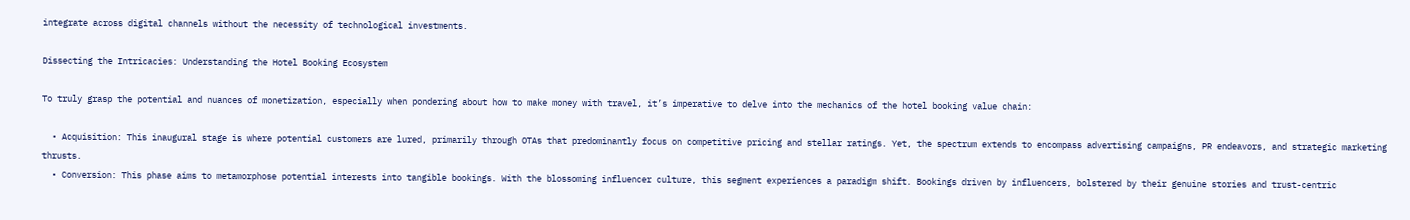integrate across digital channels without the necessity of technological investments.

Dissecting the Intricacies: Understanding the Hotel Booking Ecosystem

To truly grasp the potential and nuances of monetization, especially when pondering about how to make money with travel, it’s imperative to delve into the mechanics of the hotel booking value chain:

  • Acquisition: This inaugural stage is where potential customers are lured, primarily through OTAs that predominantly focus on competitive pricing and stellar ratings. Yet, the spectrum extends to encompass advertising campaigns, PR endeavors, and strategic marketing thrusts.
  • Conversion: This phase aims to metamorphose potential interests into tangible bookings. With the blossoming influencer culture, this segment experiences a paradigm shift. Bookings driven by influencers, bolstered by their genuine stories and trust-centric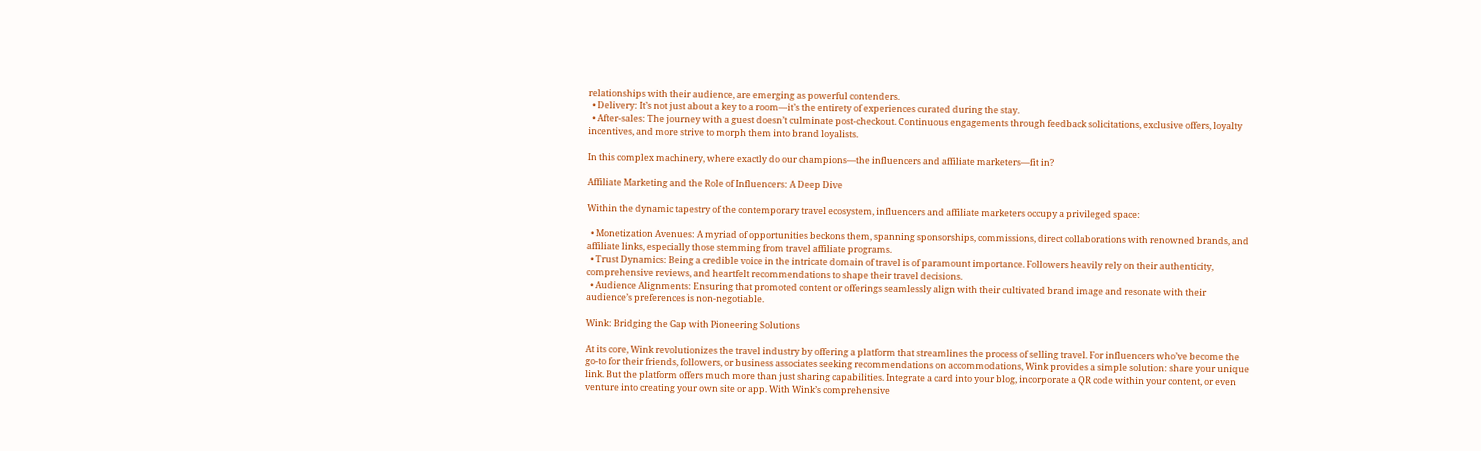relationships with their audience, are emerging as powerful contenders.
  • Delivery: It’s not just about a key to a room—it’s the entirety of experiences curated during the stay.
  • After-sales: The journey with a guest doesn’t culminate post-checkout. Continuous engagements through feedback solicitations, exclusive offers, loyalty incentives, and more strive to morph them into brand loyalists.

In this complex machinery, where exactly do our champions—the influencers and affiliate marketers—fit in?

Affiliate Marketing and the Role of Influencers: A Deep Dive

Within the dynamic tapestry of the contemporary travel ecosystem, influencers and affiliate marketers occupy a privileged space:

  • Monetization Avenues: A myriad of opportunities beckons them, spanning sponsorships, commissions, direct collaborations with renowned brands, and affiliate links, especially those stemming from travel affiliate programs.
  • Trust Dynamics: Being a credible voice in the intricate domain of travel is of paramount importance. Followers heavily rely on their authenticity, comprehensive reviews, and heartfelt recommendations to shape their travel decisions.
  • Audience Alignments: Ensuring that promoted content or offerings seamlessly align with their cultivated brand image and resonate with their audience’s preferences is non-negotiable.

Wink: Bridging the Gap with Pioneering Solutions

At its core, Wink revolutionizes the travel industry by offering a platform that streamlines the process of selling travel. For influencers who’ve become the go-to for their friends, followers, or business associates seeking recommendations on accommodations, Wink provides a simple solution: share your unique link. But the platform offers much more than just sharing capabilities. Integrate a card into your blog, incorporate a QR code within your content, or even venture into creating your own site or app. With Wink’s comprehensive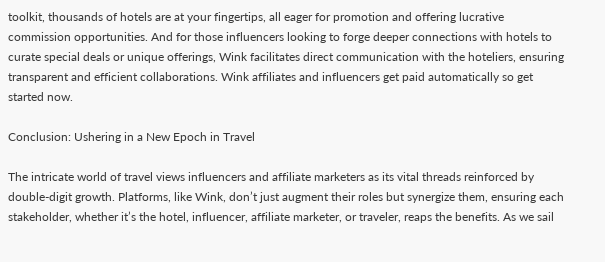toolkit, thousands of hotels are at your fingertips, all eager for promotion and offering lucrative commission opportunities. And for those influencers looking to forge deeper connections with hotels to curate special deals or unique offerings, Wink facilitates direct communication with the hoteliers, ensuring transparent and efficient collaborations. Wink affiliates and influencers get paid automatically so get started now.

Conclusion: Ushering in a New Epoch in Travel

The intricate world of travel views influencers and affiliate marketers as its vital threads reinforced by double-digit growth. Platforms, like Wink, don’t just augment their roles but synergize them, ensuring each stakeholder, whether it’s the hotel, influencer, affiliate marketer, or traveler, reaps the benefits. As we sail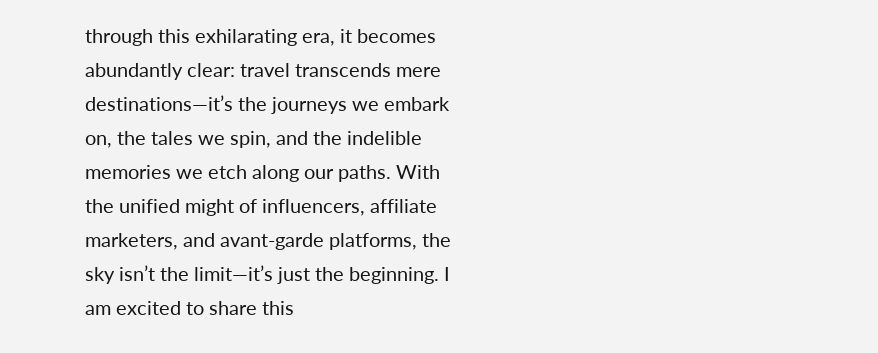through this exhilarating era, it becomes abundantly clear: travel transcends mere destinations—it’s the journeys we embark on, the tales we spin, and the indelible memories we etch along our paths. With the unified might of influencers, affiliate marketers, and avant-garde platforms, the sky isn’t the limit—it’s just the beginning. I am excited to share this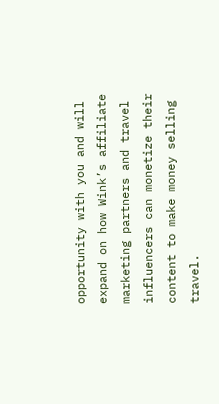opportunity with you and will expand on how Wink’s affiliate marketing partners and travel influencers can monetize their content to make money selling travel.